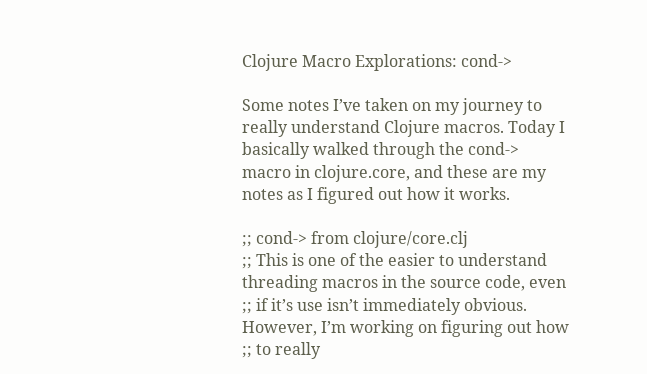Clojure Macro Explorations: cond->

Some notes I’ve taken on my journey to really understand Clojure macros. Today I basically walked through the cond-> macro in clojure.core, and these are my notes as I figured out how it works.

;; cond-> from clojure/core.clj
;; This is one of the easier to understand threading macros in the source code, even
;; if it’s use isn’t immediately obvious. However, I’m working on figuring out how
;; to really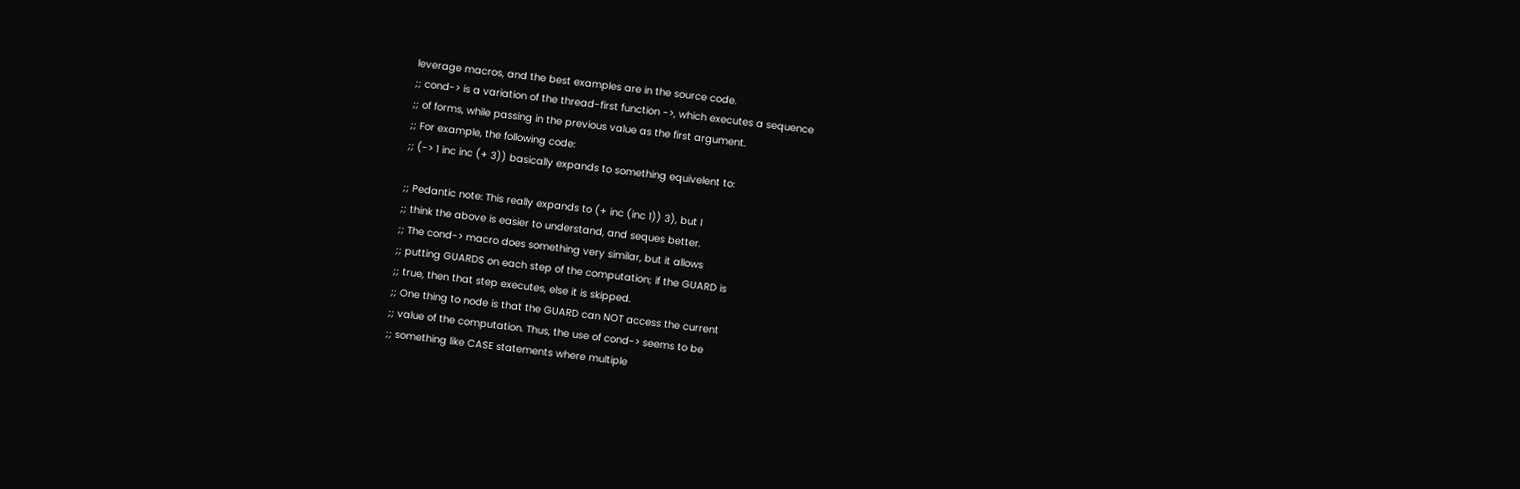leverage macros, and the best examples are in the source code.
;; cond-> is a variation of the thread-first function ->, which executes a sequence
;; of forms, while passing in the previous value as the first argument.
;; For example, the following code:
;; (-> 1 inc inc (+ 3)) basically expands to something equivelent to:

;; Pedantic note: This really expands to (+ inc (inc 1)) 3), but I
;; think the above is easier to understand, and seques better.
;; The cond-> macro does something very similar, but it allows
;; putting GUARDS on each step of the computation; if the GUARD is
;; true, then that step executes, else it is skipped.
;; One thing to node is that the GUARD can NOT access the current
;; value of the computation. Thus, the use of cond-> seems to be
;; something like CASE statements where multiple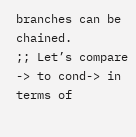branches can be chained.
;; Let’s compare -> to cond-> in terms of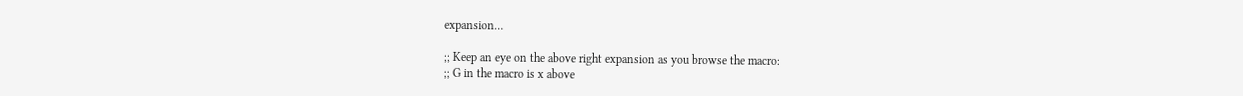expansion…

;; Keep an eye on the above right expansion as you browse the macro:
;; G in the macro is x above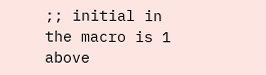;; initial in the macro is 1 above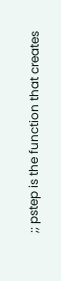;; pstep is the function that creates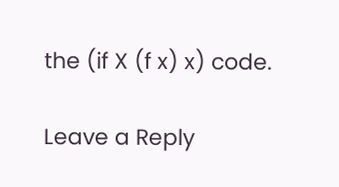the (if X (f x) x) code.

Leave a Reply